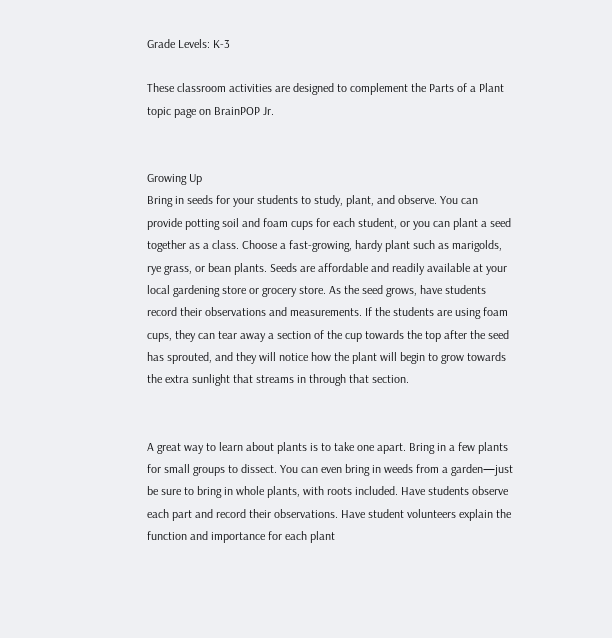Grade Levels: K-3

These classroom activities are designed to complement the Parts of a Plant topic page on BrainPOP Jr.


Growing Up
Bring in seeds for your students to study, plant, and observe. You can provide potting soil and foam cups for each student, or you can plant a seed together as a class. Choose a fast-growing, hardy plant such as marigolds, rye grass, or bean plants. Seeds are affordable and readily available at your local gardening store or grocery store. As the seed grows, have students record their observations and measurements. If the students are using foam cups, they can tear away a section of the cup towards the top after the seed has sprouted, and they will notice how the plant will begin to grow towards the extra sunlight that streams in through that section.


A great way to learn about plants is to take one apart. Bring in a few plants for small groups to dissect. You can even bring in weeds from a garden—just be sure to bring in whole plants, with roots included. Have students observe each part and record their observations. Have student volunteers explain the function and importance for each plant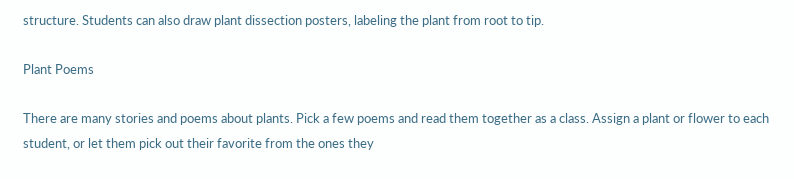structure. Students can also draw plant dissection posters, labeling the plant from root to tip.

Plant Poems

There are many stories and poems about plants. Pick a few poems and read them together as a class. Assign a plant or flower to each student, or let them pick out their favorite from the ones they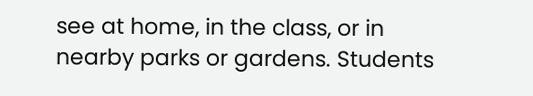see at home, in the class, or in nearby parks or gardens. Students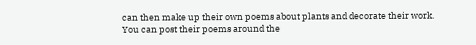can then make up their own poems about plants and decorate their work. You can post their poems around the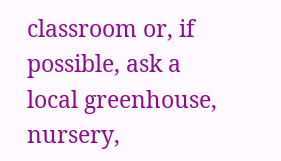classroom or, if possible, ask a local greenhouse, nursery,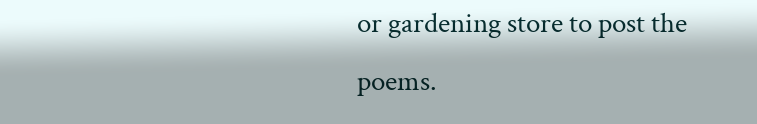or gardening store to post the poems.